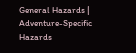General Hazards | Adventure-Specific Hazards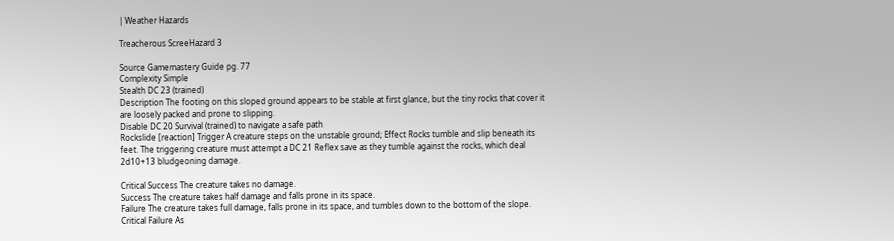| Weather Hazards

Treacherous ScreeHazard 3

Source Gamemastery Guide pg. 77
Complexity Simple
Stealth DC 23 (trained)
Description The footing on this sloped ground appears to be stable at first glance, but the tiny rocks that cover it are loosely packed and prone to slipping.
Disable DC 20 Survival (trained) to navigate a safe path
Rockslide [reaction] Trigger A creature steps on the unstable ground; Effect Rocks tumble and slip beneath its feet. The triggering creature must attempt a DC 21 Reflex save as they tumble against the rocks, which deal 2d10+13 bludgeoning damage.

Critical Success The creature takes no damage.
Success The creature takes half damage and falls prone in its space.
Failure The creature takes full damage, falls prone in its space, and tumbles down to the bottom of the slope.
Critical Failure As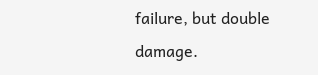failure, but double damage.